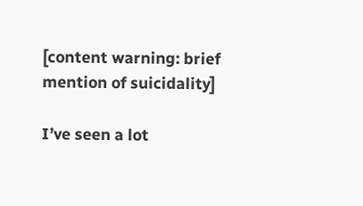[content warning: brief mention of suicidality]

I’ve seen a lot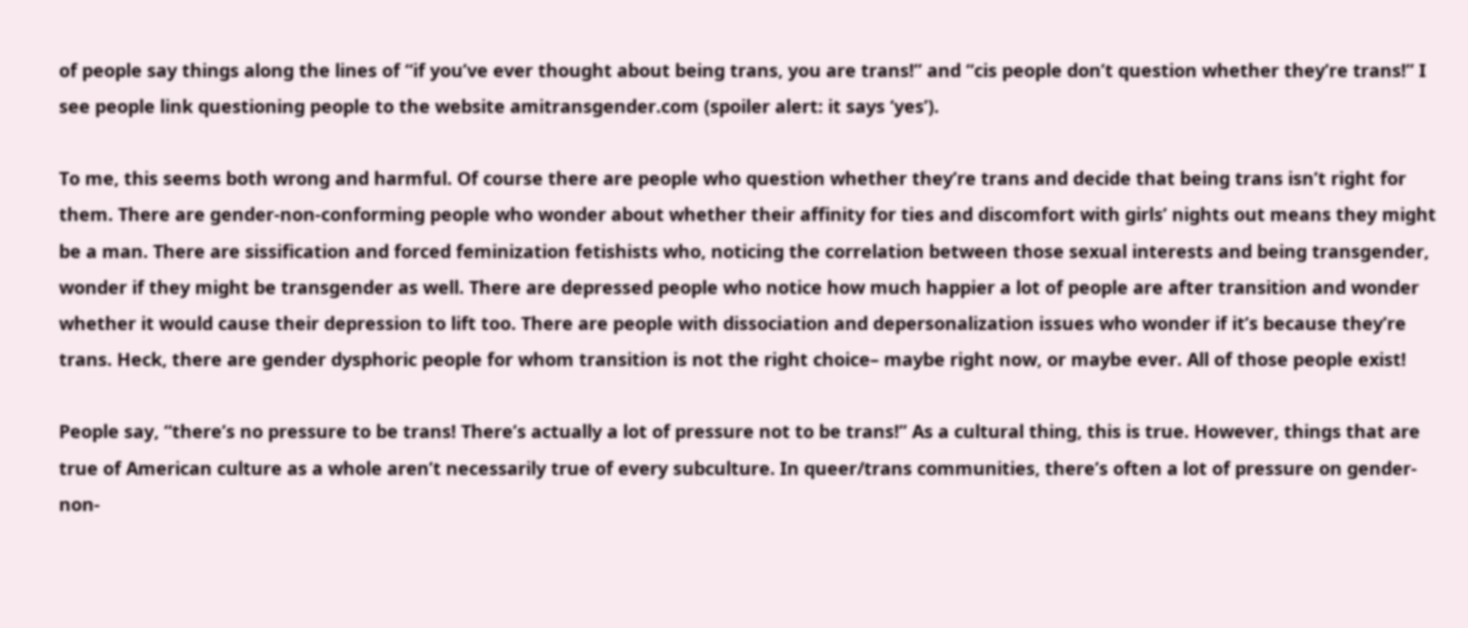of people say things along the lines of “if you’ve ever thought about being trans, you are trans!” and “cis people don’t question whether they’re trans!” I see people link questioning people to the website amitransgender.com (spoiler alert: it says ‘yes’).

To me, this seems both wrong and harmful. Of course there are people who question whether they’re trans and decide that being trans isn’t right for them. There are gender-non-conforming people who wonder about whether their affinity for ties and discomfort with girls’ nights out means they might be a man. There are sissification and forced feminization fetishists who, noticing the correlation between those sexual interests and being transgender, wonder if they might be transgender as well. There are depressed people who notice how much happier a lot of people are after transition and wonder whether it would cause their depression to lift too. There are people with dissociation and depersonalization issues who wonder if it’s because they’re trans. Heck, there are gender dysphoric people for whom transition is not the right choice– maybe right now, or maybe ever. All of those people exist!

People say, “there’s no pressure to be trans! There’s actually a lot of pressure not to be trans!” As a cultural thing, this is true. However, things that are true of American culture as a whole aren’t necessarily true of every subculture. In queer/trans communities, there’s often a lot of pressure on gender-non-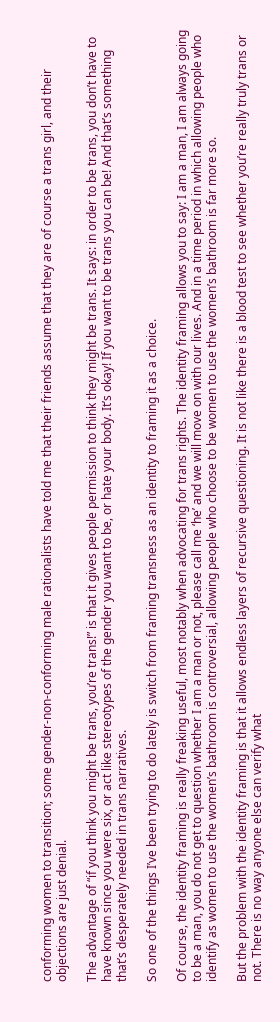conforming women to transition; some gender-non-conforming male rationalists have told me that their friends assume that they are of course a trans girl, and their objections are just denial.

The advantage of “if you think you might be trans, you’re trans!” is that it gives people permission to think they might be trans. It says: in order to be trans, you don’t have to have known since you were six, or act like stereotypes of the gender you want to be, or hate your body. It’s okay! If you want to be trans you can be! And that’s something that’s desperately needed in trans narratives.

So one of the things I’ve been trying to do lately is switch from framing transness as an identity to framing it as a choice.

Of course, the identity framing is really freaking useful, most notably when advocating for trans rights. The identity framing allows you to say: I am a man, I am always going to be a man, you do not get to question whether I am a man or not, please call me ‘he’ and we will move on with our lives. And in a time period in which allowing people who identify as women to use the women’s bathroom is controversial, allowing people who choose to be women to use the women’s bathroom is far more so.

But the problem with the identity framing is that it allows endless layers of recursive questioning. It is not like there is a blood test to see whether you’re really truly trans or not. There is no way anyone else can verify what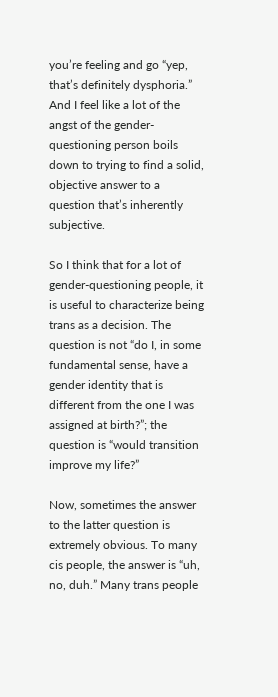you’re feeling and go “yep, that’s definitely dysphoria.” And I feel like a lot of the angst of the gender-questioning person boils down to trying to find a solid, objective answer to a question that’s inherently subjective.

So I think that for a lot of gender-questioning people, it is useful to characterize being trans as a decision. The question is not “do I, in some fundamental sense, have a gender identity that is different from the one I was assigned at birth?”; the question is “would transition improve my life?”

Now, sometimes the answer to the latter question is extremely obvious. To many cis people, the answer is “uh, no, duh.” Many trans people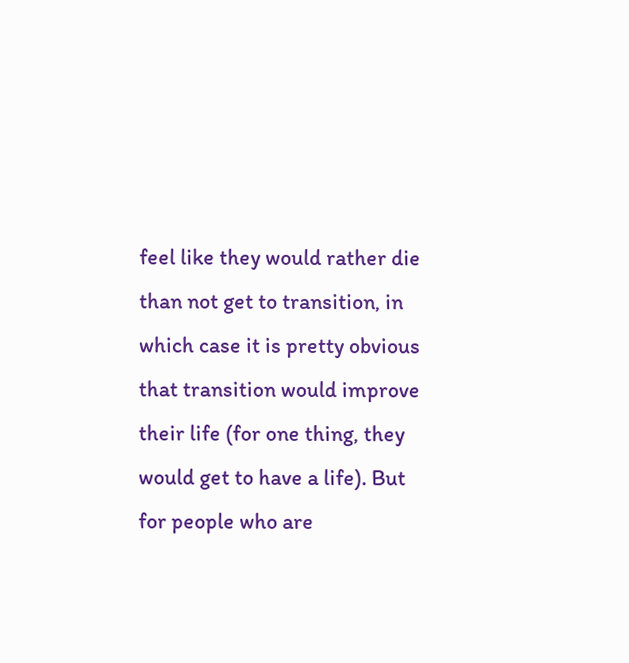feel like they would rather die than not get to transition, in which case it is pretty obvious that transition would improve their life (for one thing, they would get to have a life). But for people who are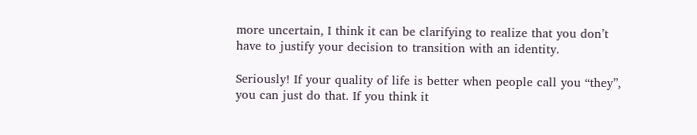more uncertain, I think it can be clarifying to realize that you don’t have to justify your decision to transition with an identity.

Seriously! If your quality of life is better when people call you “they”, you can just do that. If you think it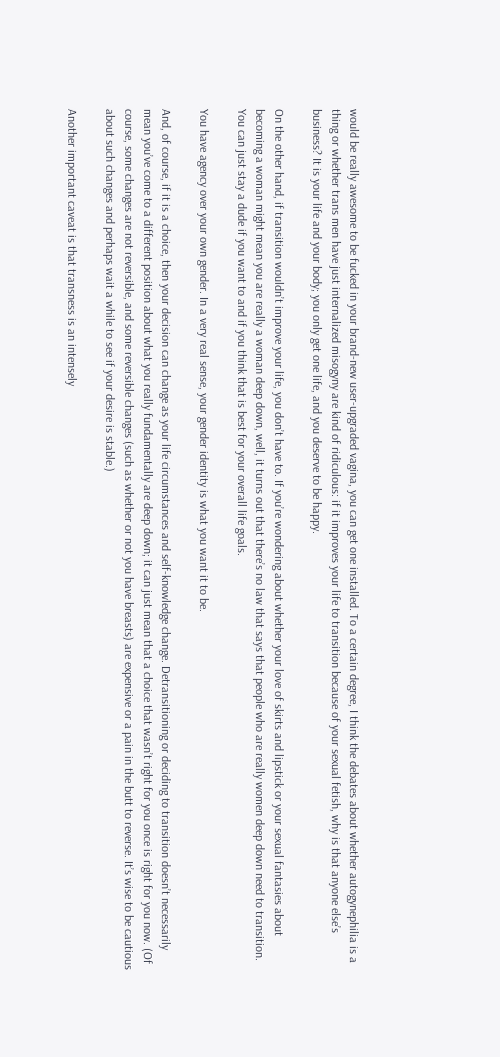would be really awesome to be fucked in your brand-new user-upgraded vagina, you can get one installed. To a certain degree, I think the debates about whether autogynephilia is a thing or whether trans men have just internalized misogyny are kind of ridiculous: if it improves your life to transition because of your sexual fetish, why is that anyone else’s business? It is your life and your body; you only get one life, and you deserve to be happy.

On the other hand, if transition wouldn’t improve your life, you don’t have to. If you’re wondering about whether your love of skirts and lipstick or your sexual fantasies about becoming a woman might mean you are really a woman deep down, well, it turns out that there’s no law that says that people who are really women deep down need to transition. You can just stay a dude if you want to and if you think that is best for your overall life goals.

You have agency over your own gender. In a very real sense, your gender identity is what you want it to be.

And, of course, if it is a choice, then your decision can change as your life circumstances and self-knowledge change. Detransitioning or deciding to transition doesn’t necessarily mean you’ve come to a different position about what you really fundamentally are deep down; it can just mean that a choice that wasn’t right for you once is right for you now. (Of course, some changes are not reversible, and some reversible changes (such as whether or not you have breasts) are expensive or a pain in the butt to reverse. It’s wise to be cautious about such changes and perhaps wait a while to see if your desire is stable.)

Another important caveat is that transness is an intensely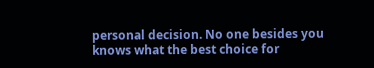personal decision. No one besides you knows what the best choice for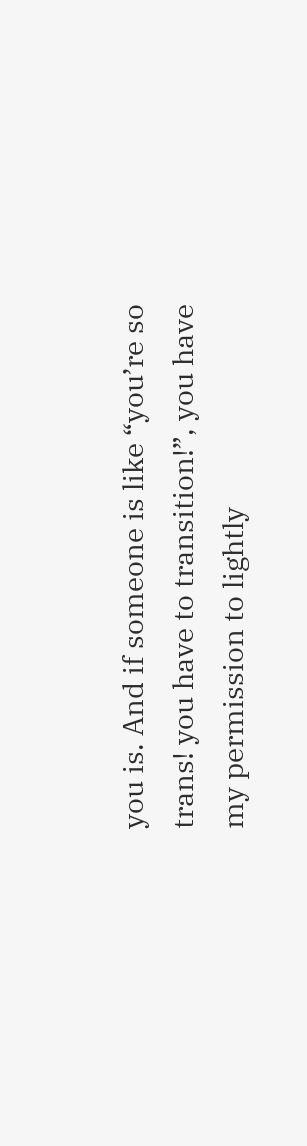you is. And if someone is like “you’re so trans! you have to transition!”, you have my permission to lightly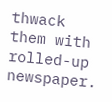thwack them with rolled-up newspaper.